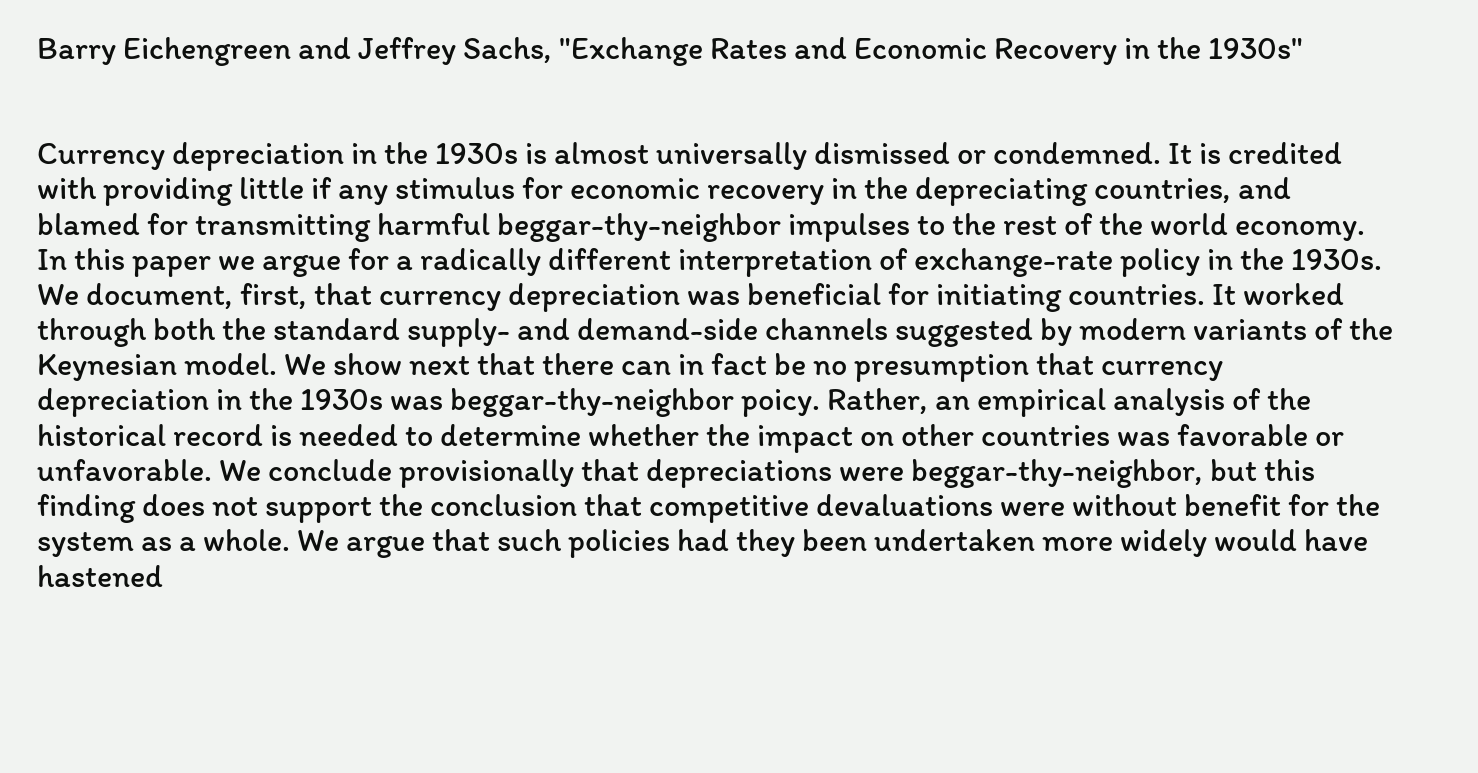Barry Eichengreen and Jeffrey Sachs, "Exchange Rates and Economic Recovery in the 1930s"


Currency depreciation in the 1930s is almost universally dismissed or condemned. It is credited with providing little if any stimulus for economic recovery in the depreciating countries, and blamed for transmitting harmful beggar-thy-neighbor impulses to the rest of the world economy. In this paper we argue for a radically different interpretation of exchange-rate policy in the 1930s. We document, first, that currency depreciation was beneficial for initiating countries. It worked through both the standard supply- and demand-side channels suggested by modern variants of the Keynesian model. We show next that there can in fact be no presumption that currency depreciation in the 1930s was beggar-thy-neighbor poicy. Rather, an empirical analysis of the historical record is needed to determine whether the impact on other countries was favorable or unfavorable. We conclude provisionally that depreciations were beggar-thy-neighbor, but this finding does not support the conclusion that competitive devaluations were without benefit for the system as a whole. We argue that such policies had they been undertaken more widely would have hastened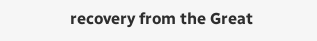recovery from the Great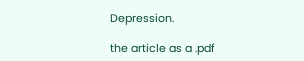Depression.

the article as a .pdf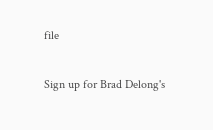file

Sign up for Brad Delong's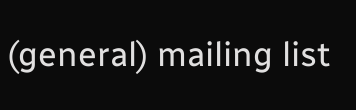(general) mailing list